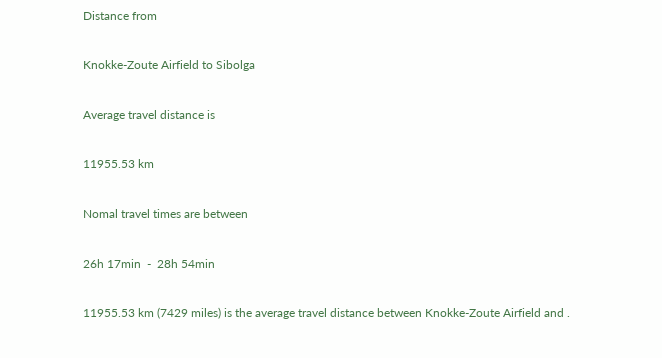Distance from

Knokke-Zoute Airfield to Sibolga

Average travel distance is

11955.53 km

Nomal travel times are between

26h 17min  -  28h 54min

11955.53 km (7429 miles) is the average travel distance between Knokke-Zoute Airfield and .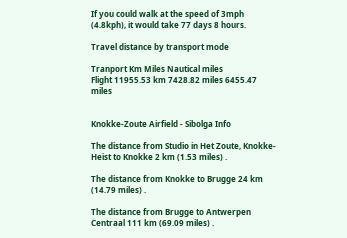If you could walk at the speed of 3mph (4.8kph), it would take 77 days 8 hours.

Travel distance by transport mode

Tranport Km Miles Nautical miles
Flight 11955.53 km 7428.82 miles 6455.47 miles


Knokke-Zoute Airfield - Sibolga Info

The distance from Studio in Het Zoute, Knokke-Heist to Knokke 2 km (1.53 miles) .

The distance from Knokke to Brugge 24 km (14.79 miles) .

The distance from Brugge to Antwerpen Centraal 111 km (69.09 miles) .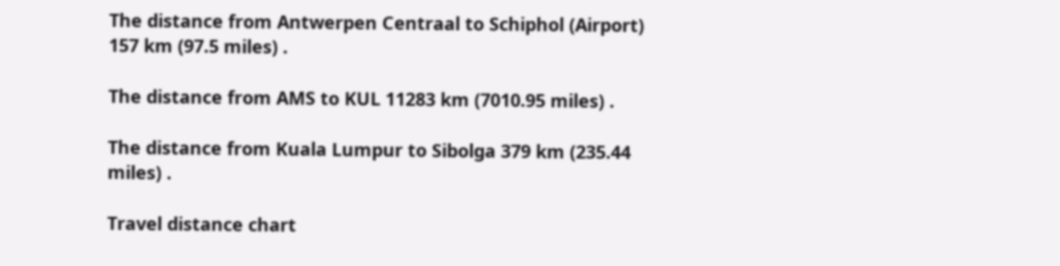The distance from Antwerpen Centraal to Schiphol (Airport) 157 km (97.5 miles) .

The distance from AMS to KUL 11283 km (7010.95 miles) .

The distance from Kuala Lumpur to Sibolga 379 km (235.44 miles) .

Travel distance chart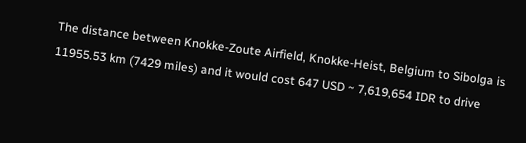The distance between Knokke-Zoute Airfield, Knokke-Heist, Belgium to Sibolga is 11955.53 km (7429 miles) and it would cost 647 USD ~ 7,619,654 IDR to drive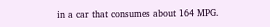in a car that consumes about 164 MPG.